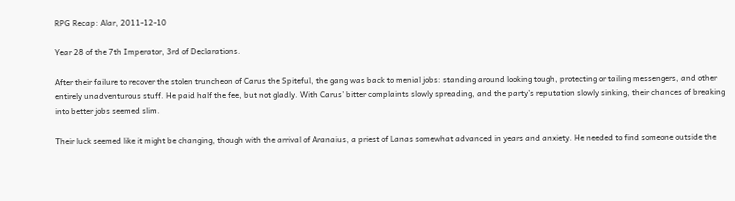RPG Recap: Alar, 2011-12-10

Year 28 of the 7th Imperator, 3rd of Declarations.

After their failure to recover the stolen truncheon of Carus the Spiteful, the gang was back to menial jobs: standing around looking tough, protecting or tailing messengers, and other entirely unadventurous stuff. He paid half the fee, but not gladly. With Carus’ bitter complaints slowly spreading, and the party’s reputation slowly sinking, their chances of breaking into better jobs seemed slim.

Their luck seemed like it might be changing, though with the arrival of Aranaius, a priest of Lanas somewhat advanced in years and anxiety. He needed to find someone outside the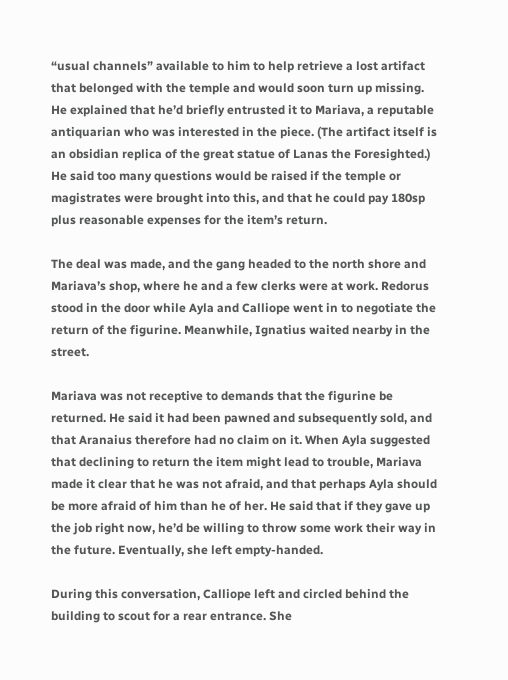“usual channels” available to him to help retrieve a lost artifact that belonged with the temple and would soon turn up missing. He explained that he’d briefly entrusted it to Mariava, a reputable antiquarian who was interested in the piece. (The artifact itself is an obsidian replica of the great statue of Lanas the Foresighted.) He said too many questions would be raised if the temple or magistrates were brought into this, and that he could pay 180sp plus reasonable expenses for the item’s return.

The deal was made, and the gang headed to the north shore and Mariava’s shop, where he and a few clerks were at work. Redorus stood in the door while Ayla and Calliope went in to negotiate the return of the figurine. Meanwhile, Ignatius waited nearby in the street.

Mariava was not receptive to demands that the figurine be returned. He said it had been pawned and subsequently sold, and that Aranaius therefore had no claim on it. When Ayla suggested that declining to return the item might lead to trouble, Mariava made it clear that he was not afraid, and that perhaps Ayla should be more afraid of him than he of her. He said that if they gave up the job right now, he’d be willing to throw some work their way in the future. Eventually, she left empty-handed.

During this conversation, Calliope left and circled behind the building to scout for a rear entrance. She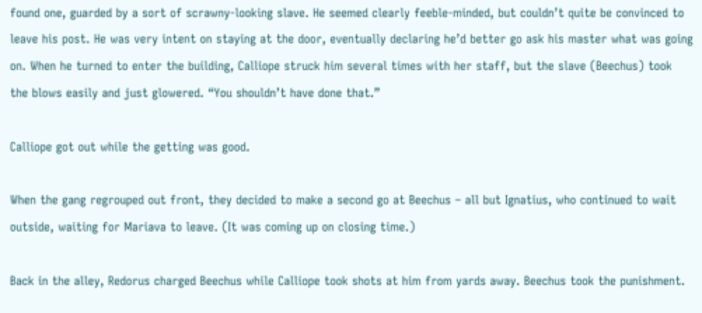found one, guarded by a sort of scrawny-looking slave. He seemed clearly feeble-minded, but couldn’t quite be convinced to leave his post. He was very intent on staying at the door, eventually declaring he’d better go ask his master what was going on. When he turned to enter the building, Calliope struck him several times with her staff, but the slave (Beechus) took the blows easily and just glowered. “You shouldn’t have done that.”

Calliope got out while the getting was good.

When the gang regrouped out front, they decided to make a second go at Beechus – all but Ignatius, who continued to wait outside, waiting for Mariava to leave. (It was coming up on closing time.)

Back in the alley, Redorus charged Beechus while Calliope took shots at him from yards away. Beechus took the punishment.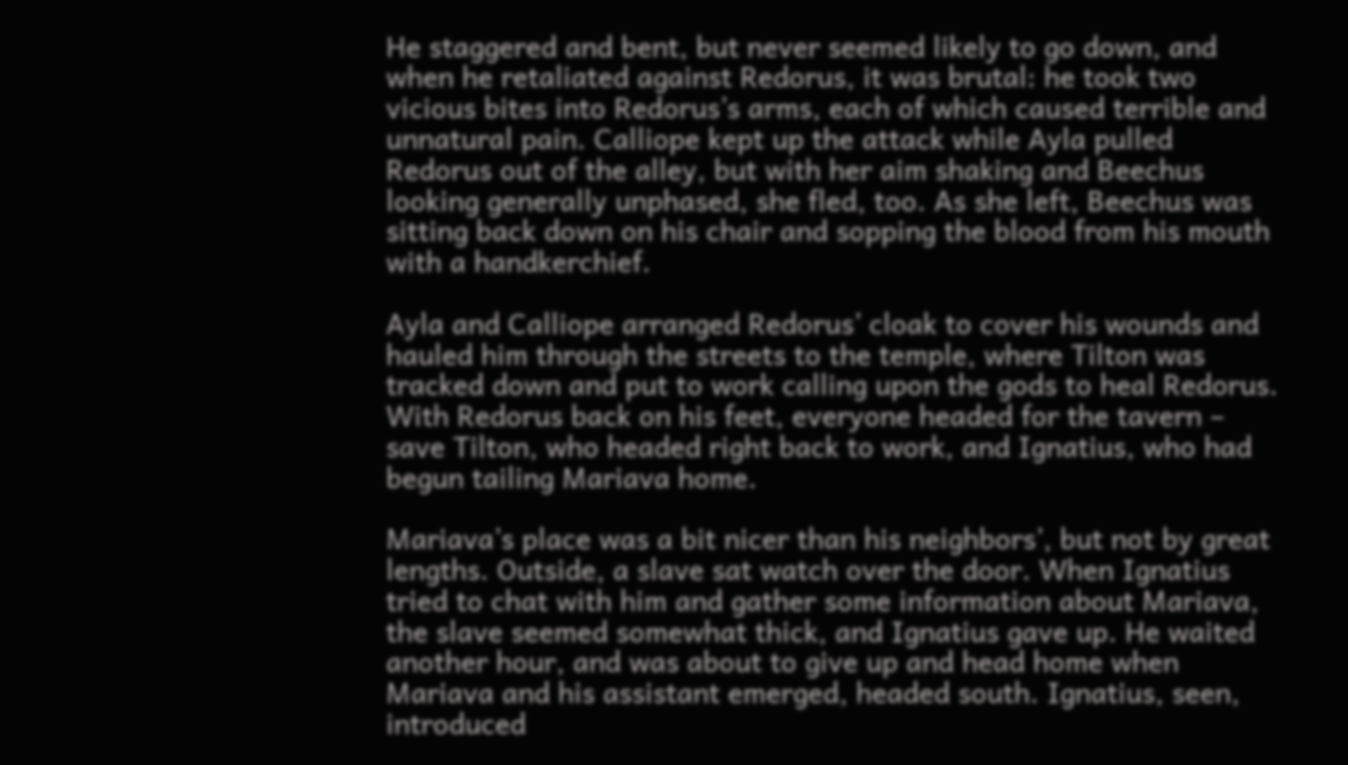He staggered and bent, but never seemed likely to go down, and when he retaliated against Redorus, it was brutal: he took two vicious bites into Redorus’s arms, each of which caused terrible and unnatural pain. Calliope kept up the attack while Ayla pulled Redorus out of the alley, but with her aim shaking and Beechus looking generally unphased, she fled, too. As she left, Beechus was sitting back down on his chair and sopping the blood from his mouth with a handkerchief.

Ayla and Calliope arranged Redorus’ cloak to cover his wounds and hauled him through the streets to the temple, where Tilton was tracked down and put to work calling upon the gods to heal Redorus. With Redorus back on his feet, everyone headed for the tavern – save Tilton, who headed right back to work, and Ignatius, who had begun tailing Mariava home.

Mariava’s place was a bit nicer than his neighbors’, but not by great lengths. Outside, a slave sat watch over the door. When Ignatius tried to chat with him and gather some information about Mariava, the slave seemed somewhat thick, and Ignatius gave up. He waited another hour, and was about to give up and head home when Mariava and his assistant emerged, headed south. Ignatius, seen, introduced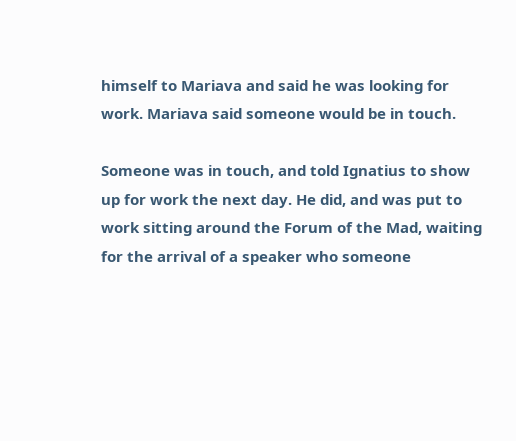himself to Mariava and said he was looking for work. Mariava said someone would be in touch.

Someone was in touch, and told Ignatius to show up for work the next day. He did, and was put to work sitting around the Forum of the Mad, waiting for the arrival of a speaker who someone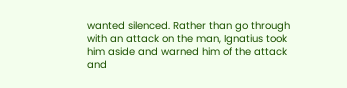wanted silenced. Rather than go through with an attack on the man, Ignatius took him aside and warned him of the attack and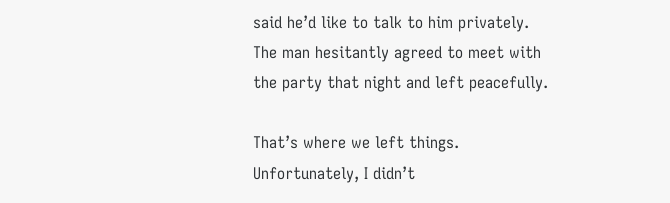said he’d like to talk to him privately. The man hesitantly agreed to meet with the party that night and left peacefully.

That’s where we left things. Unfortunately, I didn’t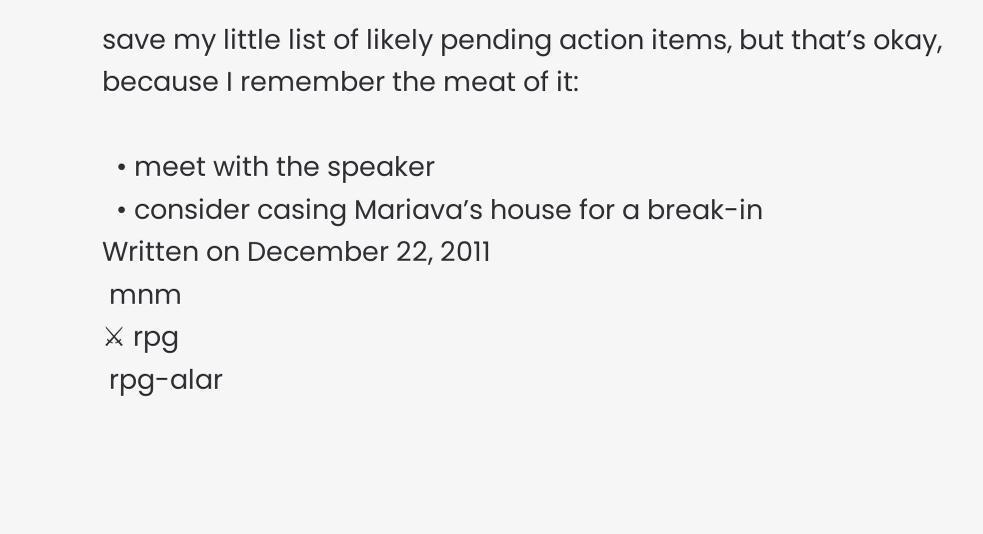save my little list of likely pending action items, but that’s okay, because I remember the meat of it:

  • meet with the speaker
  • consider casing Mariava’s house for a break-in
Written on December 22, 2011
 mnm
⚔ rpg
 rpg-alar